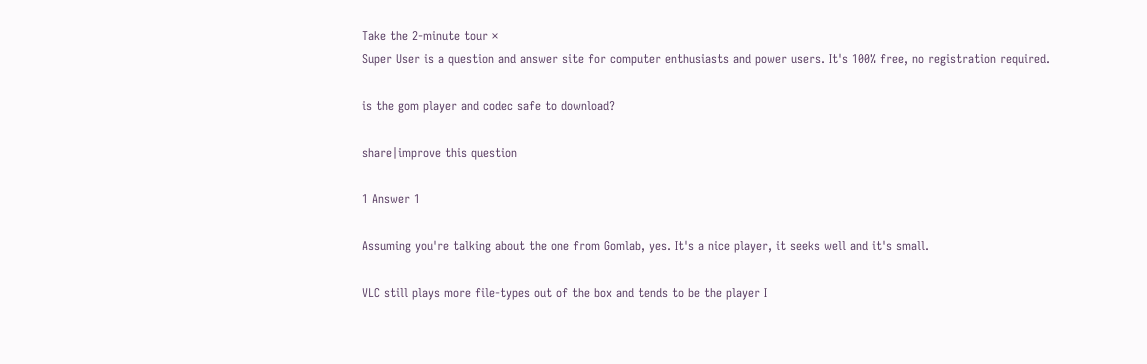Take the 2-minute tour ×
Super User is a question and answer site for computer enthusiasts and power users. It's 100% free, no registration required.

is the gom player and codec safe to download?

share|improve this question

1 Answer 1

Assuming you're talking about the one from Gomlab, yes. It's a nice player, it seeks well and it's small.

VLC still plays more file-types out of the box and tends to be the player I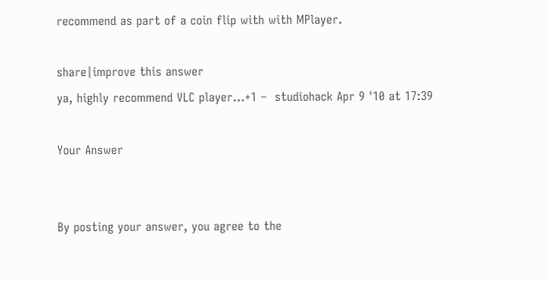recommend as part of a coin flip with with MPlayer.

share|improve this answer
ya, highly recommend VLC player...+1 –  studiohack Apr 9 '10 at 17:39

Your Answer


By posting your answer, you agree to the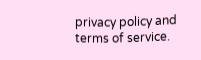privacy policy and terms of service.